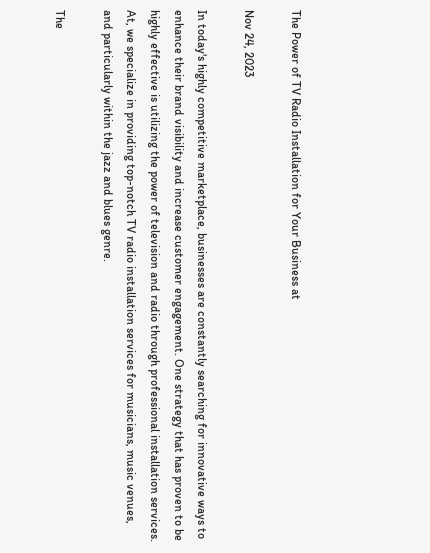The Power of TV Radio Installation for Your Business at

Nov 24, 2023

In today's highly competitive marketplace, businesses are constantly searching for innovative ways to enhance their brand visibility and increase customer engagement. One strategy that has proven to be highly effective is utilizing the power of television and radio through professional installation services. At, we specialize in providing top-notch TV radio installation services for musicians, music venues, and particularly within the jazz and blues genre.

The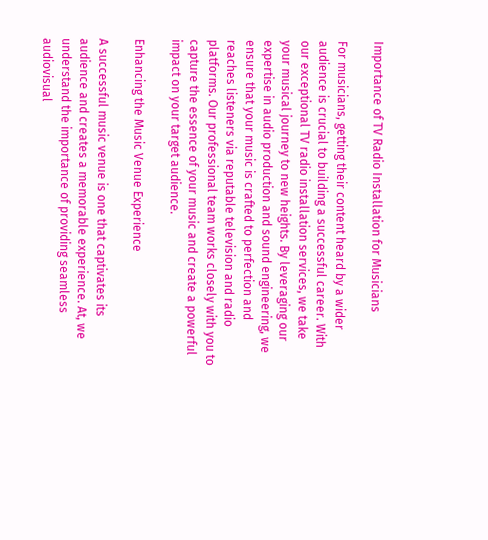Importance of TV Radio Installation for Musicians

For musicians, getting their content heard by a wider audience is crucial to building a successful career. With our exceptional TV radio installation services, we take your musical journey to new heights. By leveraging our expertise in audio production and sound engineering, we ensure that your music is crafted to perfection and reaches listeners via reputable television and radio platforms. Our professional team works closely with you to capture the essence of your music and create a powerful impact on your target audience.

Enhancing the Music Venue Experience

A successful music venue is one that captivates its audience and creates a memorable experience. At, we understand the importance of providing seamless audiovisual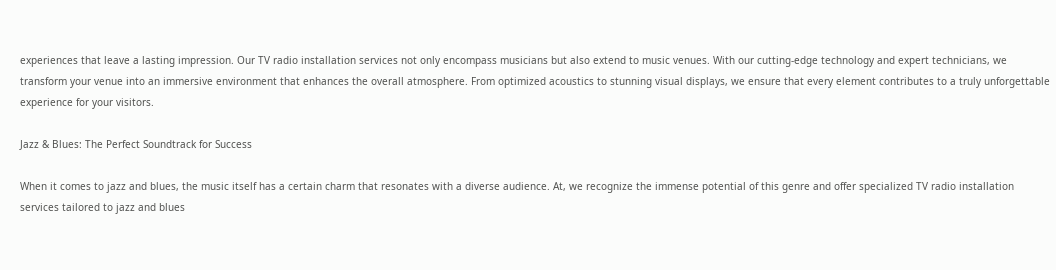experiences that leave a lasting impression. Our TV radio installation services not only encompass musicians but also extend to music venues. With our cutting-edge technology and expert technicians, we transform your venue into an immersive environment that enhances the overall atmosphere. From optimized acoustics to stunning visual displays, we ensure that every element contributes to a truly unforgettable experience for your visitors.

Jazz & Blues: The Perfect Soundtrack for Success

When it comes to jazz and blues, the music itself has a certain charm that resonates with a diverse audience. At, we recognize the immense potential of this genre and offer specialized TV radio installation services tailored to jazz and blues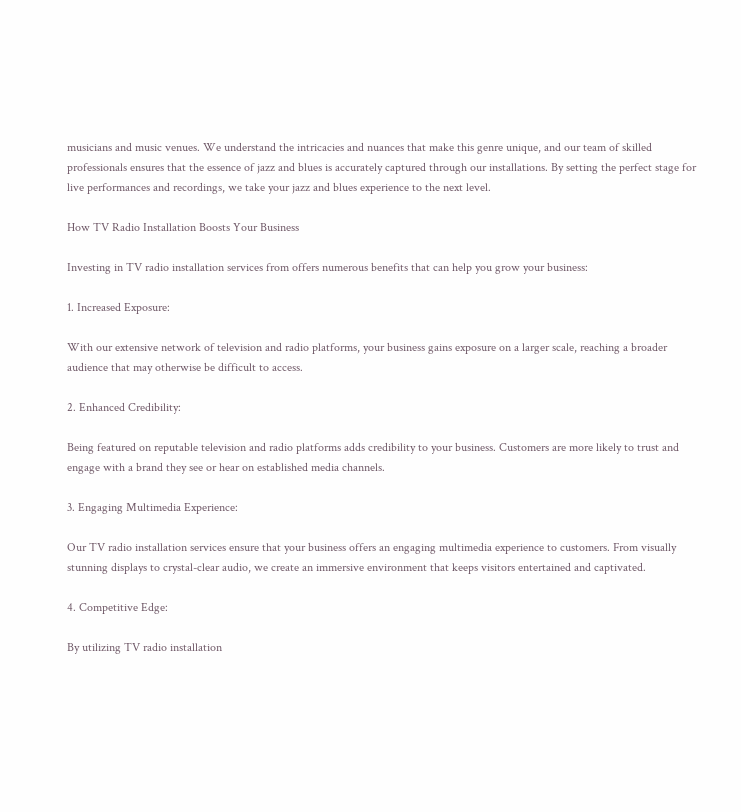musicians and music venues. We understand the intricacies and nuances that make this genre unique, and our team of skilled professionals ensures that the essence of jazz and blues is accurately captured through our installations. By setting the perfect stage for live performances and recordings, we take your jazz and blues experience to the next level.

How TV Radio Installation Boosts Your Business

Investing in TV radio installation services from offers numerous benefits that can help you grow your business:

1. Increased Exposure:

With our extensive network of television and radio platforms, your business gains exposure on a larger scale, reaching a broader audience that may otherwise be difficult to access.

2. Enhanced Credibility:

Being featured on reputable television and radio platforms adds credibility to your business. Customers are more likely to trust and engage with a brand they see or hear on established media channels.

3. Engaging Multimedia Experience:

Our TV radio installation services ensure that your business offers an engaging multimedia experience to customers. From visually stunning displays to crystal-clear audio, we create an immersive environment that keeps visitors entertained and captivated.

4. Competitive Edge:

By utilizing TV radio installation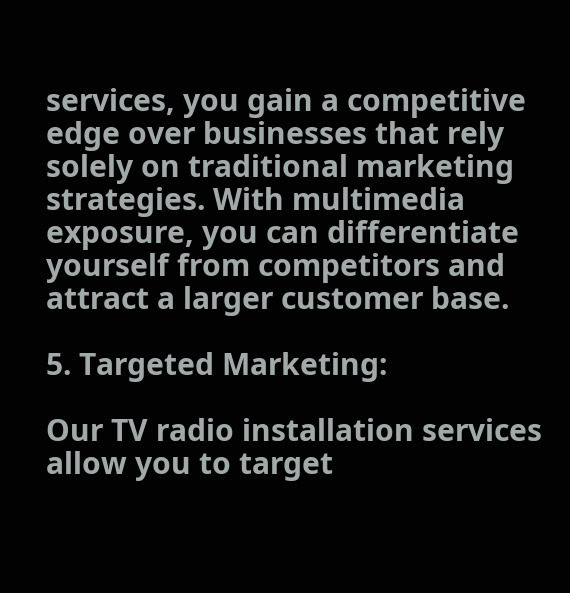services, you gain a competitive edge over businesses that rely solely on traditional marketing strategies. With multimedia exposure, you can differentiate yourself from competitors and attract a larger customer base.

5. Targeted Marketing:

Our TV radio installation services allow you to target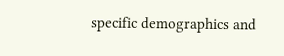specific demographics and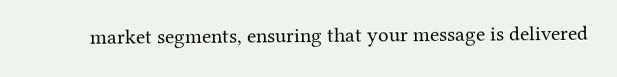market segments, ensuring that your message is delivered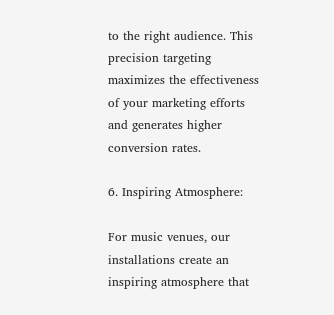to the right audience. This precision targeting maximizes the effectiveness of your marketing efforts and generates higher conversion rates.

6. Inspiring Atmosphere:

For music venues, our installations create an inspiring atmosphere that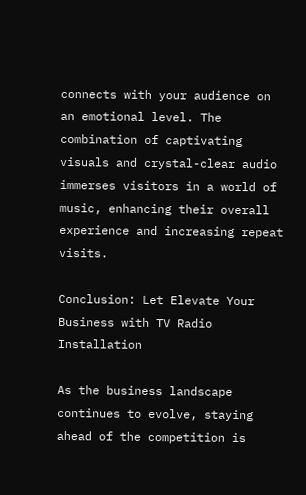connects with your audience on an emotional level. The combination of captivating visuals and crystal-clear audio immerses visitors in a world of music, enhancing their overall experience and increasing repeat visits.

Conclusion: Let Elevate Your Business with TV Radio Installation

As the business landscape continues to evolve, staying ahead of the competition is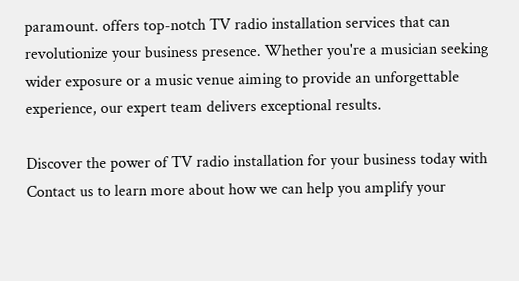paramount. offers top-notch TV radio installation services that can revolutionize your business presence. Whether you're a musician seeking wider exposure or a music venue aiming to provide an unforgettable experience, our expert team delivers exceptional results.

Discover the power of TV radio installation for your business today with Contact us to learn more about how we can help you amplify your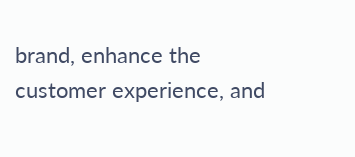brand, enhance the customer experience, and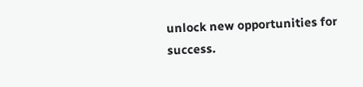unlock new opportunities for success.